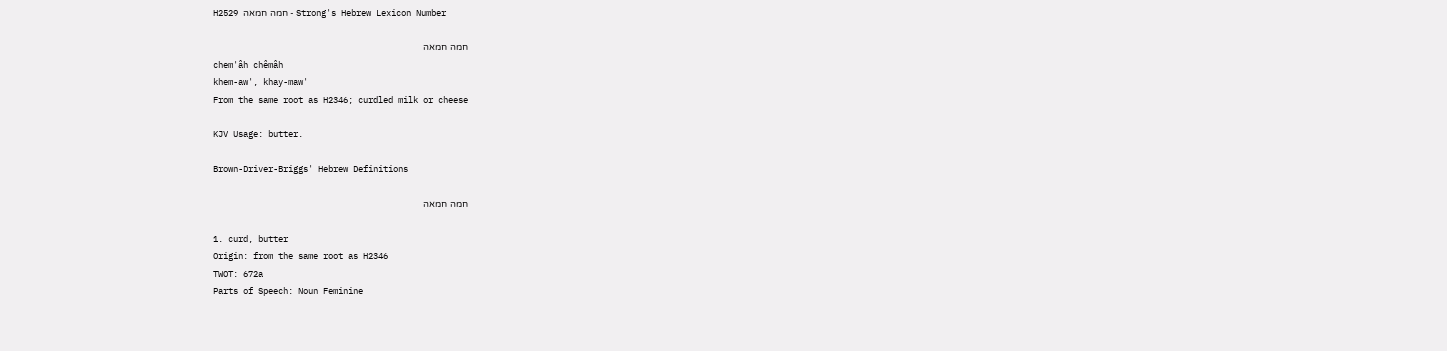H2529 חמה חמאה - Strong's Hebrew Lexicon Number

חמה חמאה
chem'âh chêmâh
khem-aw', khay-maw'
From the same root as H2346; curdled milk or cheese

KJV Usage: butter.

Brown-Driver-Briggs' Hebrew Definitions

חמה חמאה

1. curd, butter
Origin: from the same root as H2346
TWOT: 672a
Parts of Speech: Noun Feminine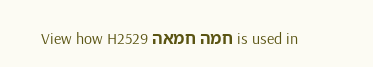View how H2529 חמה חמאה is used in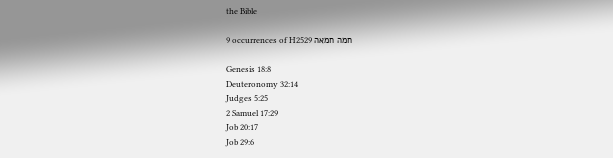the Bible

9 occurrences of H2529 חמה חמאה

Genesis 18:8
Deuteronomy 32:14
Judges 5:25
2 Samuel 17:29
Job 20:17
Job 29:6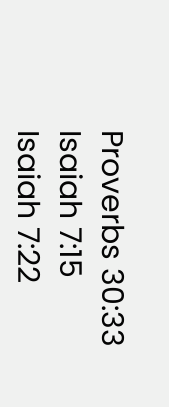Proverbs 30:33
Isaiah 7:15
Isaiah 7:22